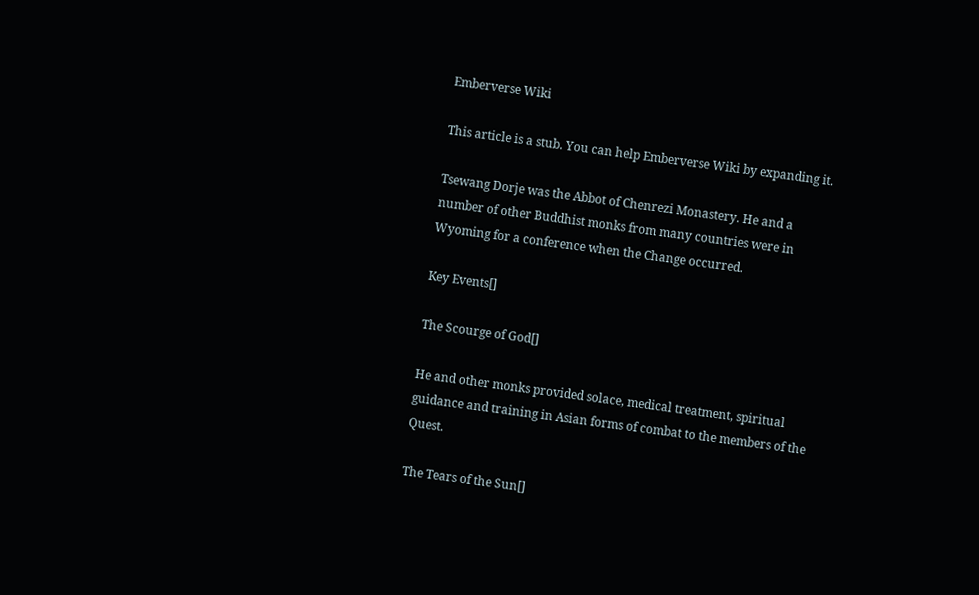Emberverse Wiki

This article is a stub. You can help Emberverse Wiki by expanding it.

Tsewang Dorje was the Abbot of Chenrezi Monastery. He and a number of other Buddhist monks from many countries were in Wyoming for a conference when the Change occurred.

Key Events[]

The Scourge of God[]

He and other monks provided solace, medical treatment, spiritual guidance and training in Asian forms of combat to the members of the Quest.

The Tears of the Sun[]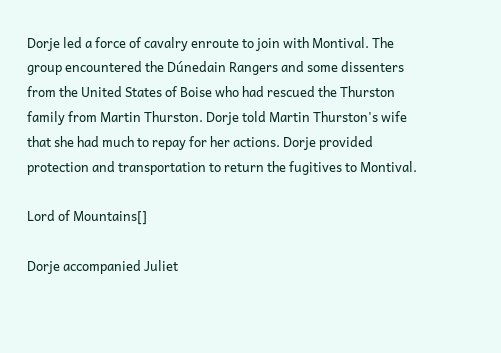Dorje led a force of cavalry enroute to join with Montival. The group encountered the Dúnedain Rangers and some dissenters from the United States of Boise who had rescued the Thurston family from Martin Thurston. Dorje told Martin Thurston's wife that she had much to repay for her actions. Dorje provided protection and transportation to return the fugitives to Montival.

Lord of Mountains[]

Dorje accompanied Juliet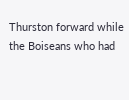Thurston forward while the Boiseans who had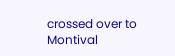crossed over to Montival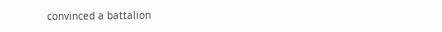convinced a battalion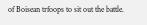of Boisean trfoops to sit out the battle.